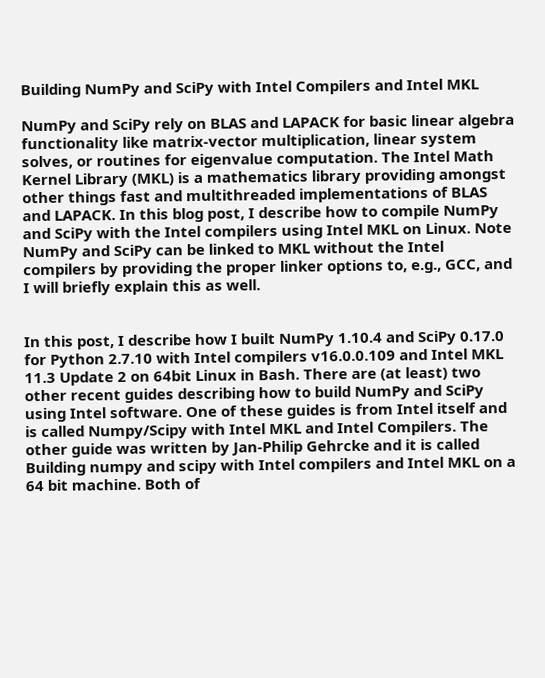Building NumPy and SciPy with Intel Compilers and Intel MKL

NumPy and SciPy rely on BLAS and LAPACK for basic linear algebra functionality like matrix-vector multiplication, linear system solves, or routines for eigenvalue computation. The Intel Math Kernel Library (MKL) is a mathematics library providing amongst other things fast and multithreaded implementations of BLAS and LAPACK. In this blog post, I describe how to compile NumPy and SciPy with the Intel compilers using Intel MKL on Linux. Note NumPy and SciPy can be linked to MKL without the Intel compilers by providing the proper linker options to, e.g., GCC, and I will briefly explain this as well.


In this post, I describe how I built NumPy 1.10.4 and SciPy 0.17.0 for Python 2.7.10 with Intel compilers v16.0.0.109 and Intel MKL 11.3 Update 2 on 64bit Linux in Bash. There are (at least) two other recent guides describing how to build NumPy and SciPy using Intel software. One of these guides is from Intel itself and is called Numpy/Scipy with Intel MKL and Intel Compilers. The other guide was written by Jan-Philip Gehrcke and it is called Building numpy and scipy with Intel compilers and Intel MKL on a 64 bit machine. Both of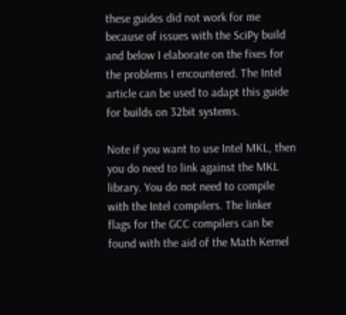these guides did not work for me because of issues with the SciPy build and below I elaborate on the fixes for the problems I encountered. The Intel article can be used to adapt this guide for builds on 32bit systems.

Note if you want to use Intel MKL, then you do need to link against the MKL library. You do not need to compile with the Intel compilers. The linker flags for the GCC compilers can be found with the aid of the Math Kernel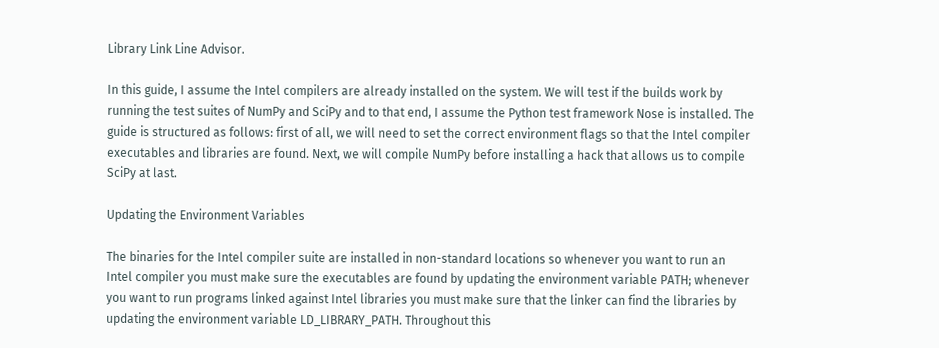Library Link Line Advisor.

In this guide, I assume the Intel compilers are already installed on the system. We will test if the builds work by running the test suites of NumPy and SciPy and to that end, I assume the Python test framework Nose is installed. The guide is structured as follows: first of all, we will need to set the correct environment flags so that the Intel compiler executables and libraries are found. Next, we will compile NumPy before installing a hack that allows us to compile SciPy at last.

Updating the Environment Variables

The binaries for the Intel compiler suite are installed in non-standard locations so whenever you want to run an Intel compiler you must make sure the executables are found by updating the environment variable PATH; whenever you want to run programs linked against Intel libraries you must make sure that the linker can find the libraries by updating the environment variable LD_LIBRARY_PATH. Throughout this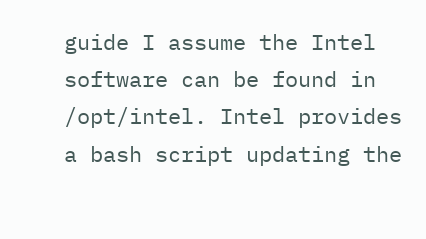guide I assume the Intel software can be found in /opt/intel. Intel provides a bash script updating the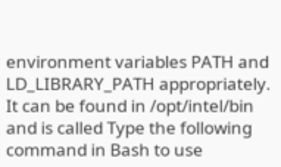environment variables PATH and LD_LIBRARY_PATH appropriately. It can be found in /opt/intel/bin and is called Type the following command in Bash to use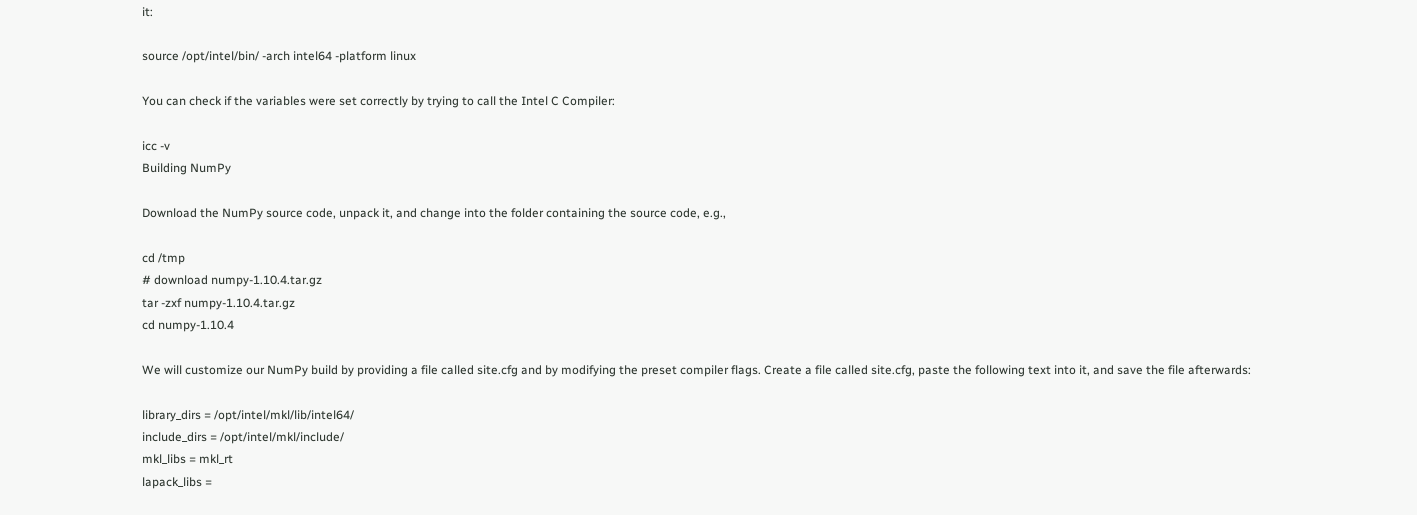it:

source /opt/intel/bin/ -arch intel64 -platform linux

You can check if the variables were set correctly by trying to call the Intel C Compiler:

icc -v
Building NumPy

Download the NumPy source code, unpack it, and change into the folder containing the source code, e.g.,

cd /tmp
# download numpy-1.10.4.tar.gz
tar -zxf numpy-1.10.4.tar.gz
cd numpy-1.10.4

We will customize our NumPy build by providing a file called site.cfg and by modifying the preset compiler flags. Create a file called site.cfg, paste the following text into it, and save the file afterwards:

library_dirs = /opt/intel/mkl/lib/intel64/
include_dirs = /opt/intel/mkl/include/
mkl_libs = mkl_rt
lapack_libs =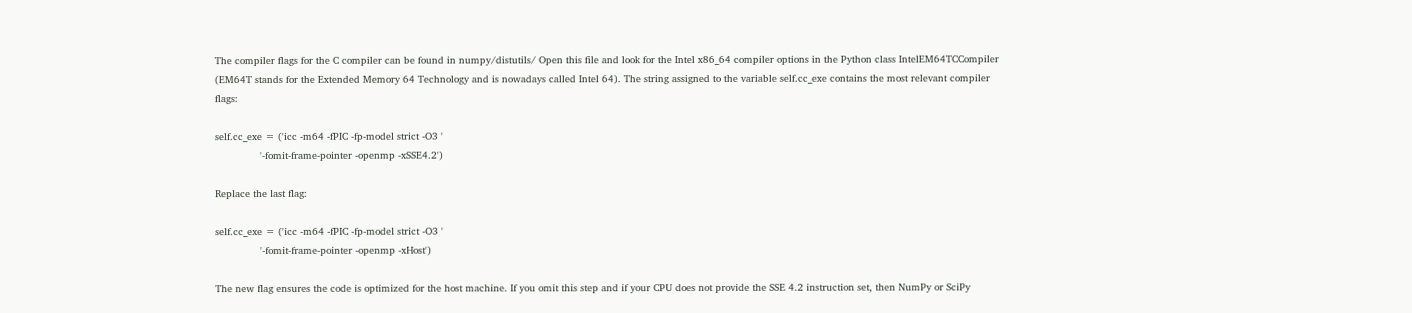The compiler flags for the C compiler can be found in numpy/distutils/ Open this file and look for the Intel x86_64 compiler options in the Python class IntelEM64TCCompiler (EM64T stands for the Extended Memory 64 Technology and is nowadays called Intel 64). The string assigned to the variable self.cc_exe contains the most relevant compiler flags:

self.cc_exe = ('icc -m64 -fPIC -fp-model strict -O3 '
               '-fomit-frame-pointer -openmp -xSSE4.2')

Replace the last flag:

self.cc_exe = ('icc -m64 -fPIC -fp-model strict -O3 '
               '-fomit-frame-pointer -openmp -xHost')

The new flag ensures the code is optimized for the host machine. If you omit this step and if your CPU does not provide the SSE 4.2 instruction set, then NumPy or SciPy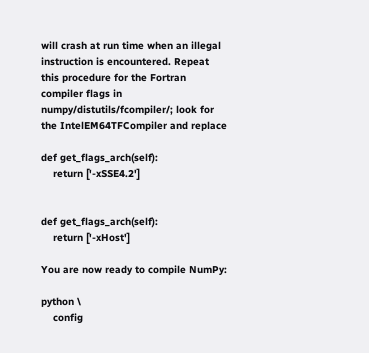will crash at run time when an illegal instruction is encountered. Repeat this procedure for the Fortran compiler flags in numpy/distutils/fcompiler/; look for the IntelEM64TFCompiler and replace

def get_flags_arch(self):
    return ['-xSSE4.2']


def get_flags_arch(self):
    return ['-xHost']

You are now ready to compile NumPy:

python \
    config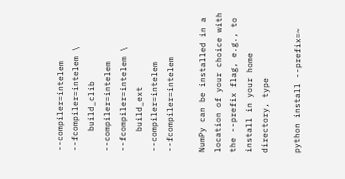--compiler=intelem --fcompiler=intelem \
    build_clib --compiler=intelem --fcompiler=intelem \
    build_ext --compiler=intelem  --fcompiler=intelem

NumPy can be installed in a location of your choice with the --prefix flag, e.g., to install in your home directory, type

python install --prefix=~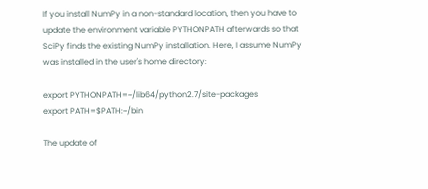If you install NumPy in a non-standard location, then you have to update the environment variable PYTHONPATH afterwards so that SciPy finds the existing NumPy installation. Here, I assume NumPy was installed in the user's home directory:

export PYTHONPATH=~/lib64/python2.7/site-packages
export PATH=$PATH:~/bin

The update of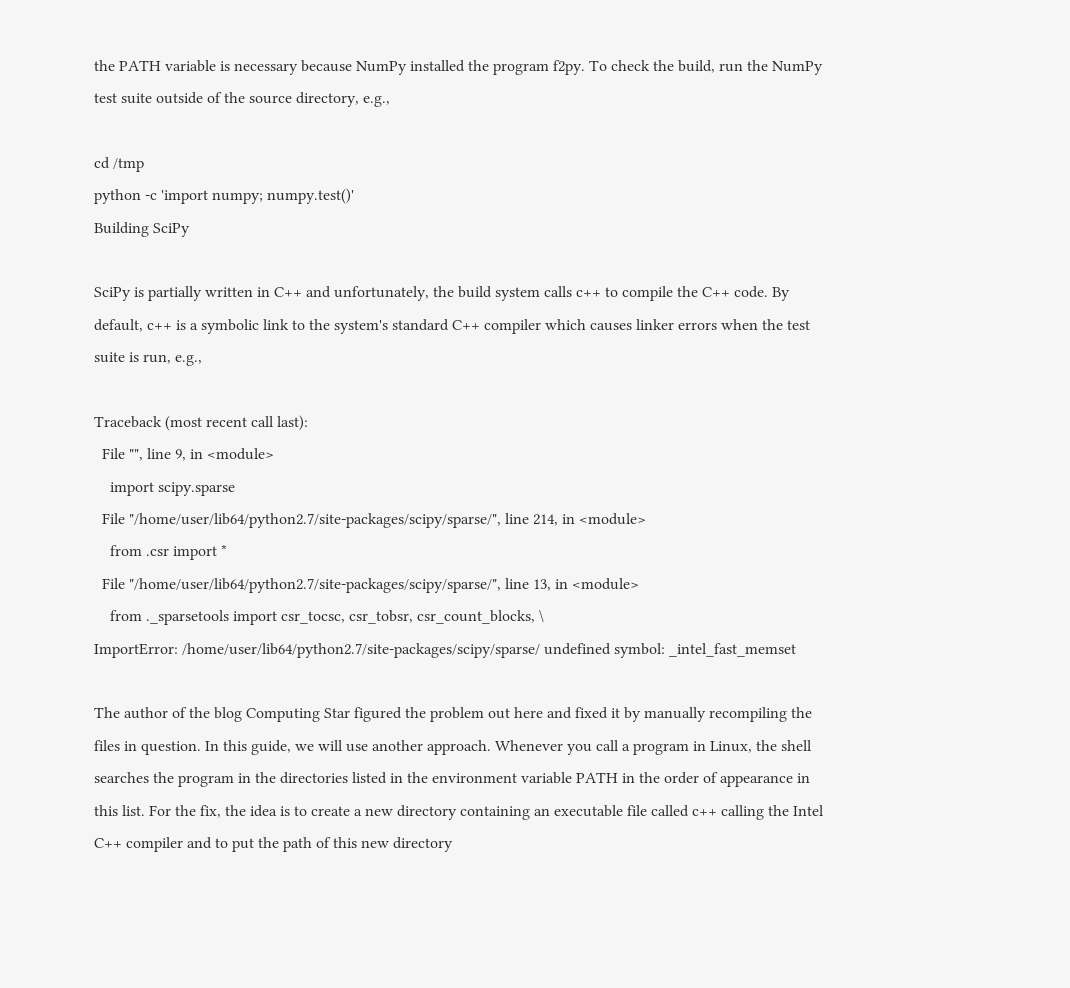the PATH variable is necessary because NumPy installed the program f2py. To check the build, run the NumPy test suite outside of the source directory, e.g.,

cd /tmp
python -c 'import numpy; numpy.test()'
Building SciPy

SciPy is partially written in C++ and unfortunately, the build system calls c++ to compile the C++ code. By default, c++ is a symbolic link to the system's standard C++ compiler which causes linker errors when the test suite is run, e.g.,

Traceback (most recent call last):
  File "", line 9, in <module>
    import scipy.sparse
  File "/home/user/lib64/python2.7/site-packages/scipy/sparse/", line 214, in <module>
    from .csr import *
  File "/home/user/lib64/python2.7/site-packages/scipy/sparse/", line 13, in <module>
    from ._sparsetools import csr_tocsc, csr_tobsr, csr_count_blocks, \
ImportError: /home/user/lib64/python2.7/site-packages/scipy/sparse/ undefined symbol: _intel_fast_memset

The author of the blog Computing Star figured the problem out here and fixed it by manually recompiling the files in question. In this guide, we will use another approach. Whenever you call a program in Linux, the shell searches the program in the directories listed in the environment variable PATH in the order of appearance in this list. For the fix, the idea is to create a new directory containing an executable file called c++ calling the Intel C++ compiler and to put the path of this new directory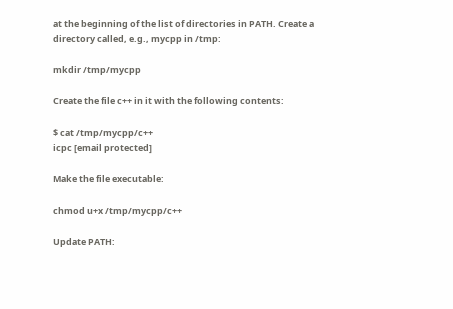at the beginning of the list of directories in PATH. Create a directory called, e.g., mycpp in /tmp:

mkdir /tmp/mycpp

Create the file c++ in it with the following contents:

$ cat /tmp/mycpp/c++
icpc [email protected]

Make the file executable:

chmod u+x /tmp/mycpp/c++

Update PATH: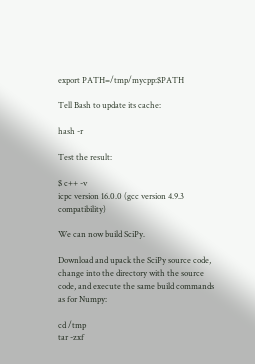export PATH=/tmp/mycpp:$PATH

Tell Bash to update its cache:

hash -r

Test the result:

$ c++ -v
icpc version 16.0.0 (gcc version 4.9.3 compatibility)

We can now build SciPy.

Download and upack the SciPy source code, change into the directory with the source code, and execute the same build commands as for Numpy:

cd /tmp
tar -zxf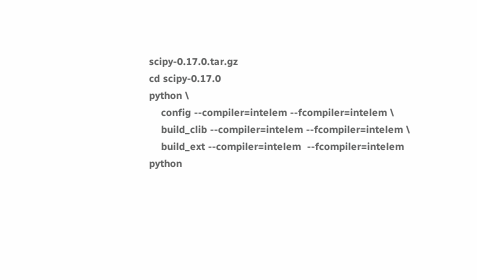scipy-0.17.0.tar.gz
cd scipy-0.17.0
python \
    config --compiler=intelem --fcompiler=intelem \
    build_clib --compiler=intelem --fcompiler=intelem \
    build_ext --compiler=intelem  --fcompiler=intelem
python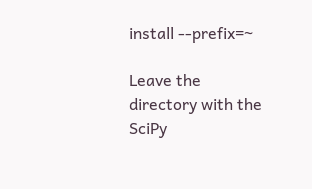install --prefix=~

Leave the directory with the SciPy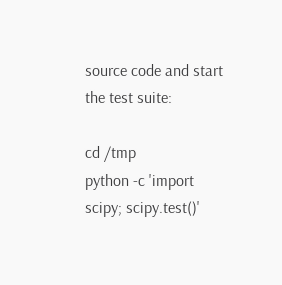source code and start the test suite:

cd /tmp
python -c 'import scipy; scipy.test()'